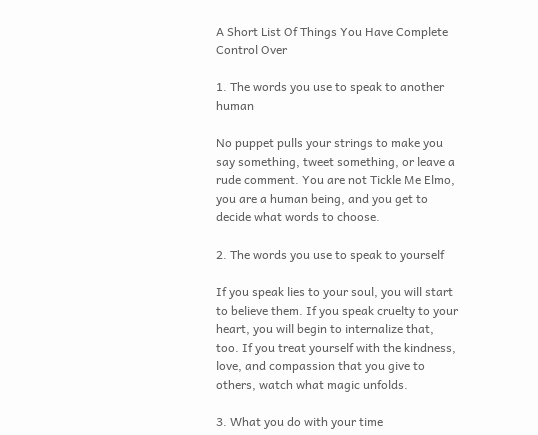A Short List Of Things You Have Complete Control Over

1. The words you use to speak to another human

No puppet pulls your strings to make you say something, tweet something, or leave a rude comment. You are not Tickle Me Elmo, you are a human being, and you get to decide what words to choose.

2. The words you use to speak to yourself

If you speak lies to your soul, you will start to believe them. If you speak cruelty to your heart, you will begin to internalize that, too. If you treat yourself with the kindness, love, and compassion that you give to others, watch what magic unfolds.

3. What you do with your time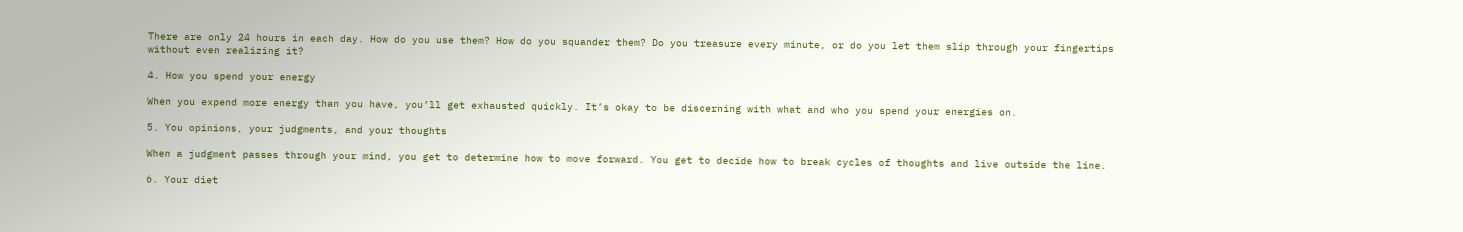There are only 24 hours in each day. How do you use them? How do you squander them? Do you treasure every minute, or do you let them slip through your fingertips without even realizing it?

4. How you spend your energy

When you expend more energy than you have, you’ll get exhausted quickly. It’s okay to be discerning with what and who you spend your energies on.

5. You opinions, your judgments, and your thoughts

When a judgment passes through your mind, you get to determine how to move forward. You get to decide how to break cycles of thoughts and live outside the line.

6. Your diet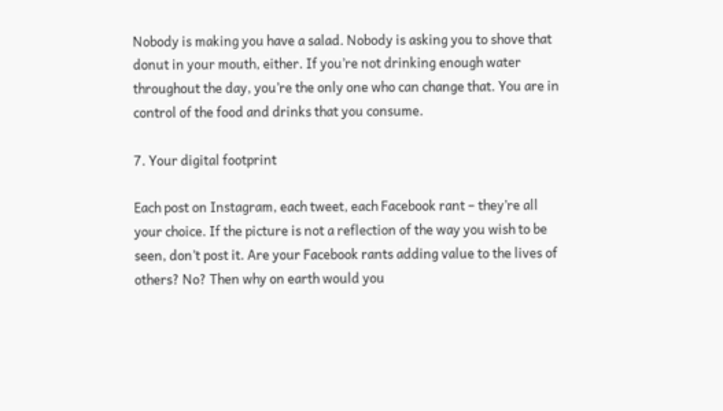Nobody is making you have a salad. Nobody is asking you to shove that donut in your mouth, either. If you’re not drinking enough water throughout the day, you’re the only one who can change that. You are in control of the food and drinks that you consume.

7. Your digital footprint

Each post on Instagram, each tweet, each Facebook rant – they’re all your choice. If the picture is not a reflection of the way you wish to be seen, don’t post it. Are your Facebook rants adding value to the lives of others? No? Then why on earth would you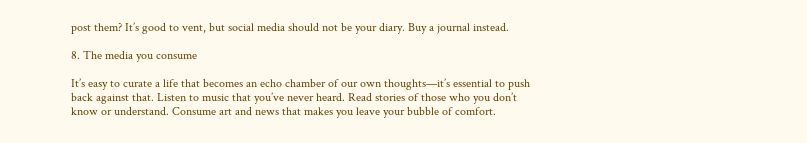post them? It’s good to vent, but social media should not be your diary. Buy a journal instead.

8. The media you consume

It’s easy to curate a life that becomes an echo chamber of our own thoughts—it’s essential to push back against that. Listen to music that you’ve never heard. Read stories of those who you don’t know or understand. Consume art and news that makes you leave your bubble of comfort.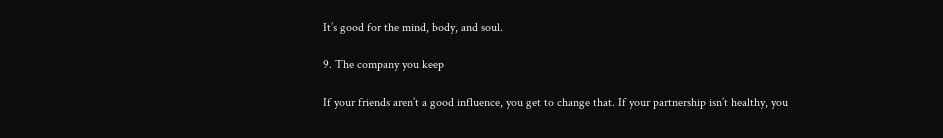It’s good for the mind, body, and soul.

9. The company you keep

If your friends aren’t a good influence, you get to change that. If your partnership isn’t healthy, you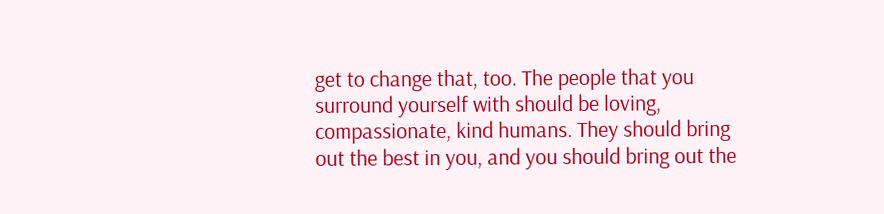get to change that, too. The people that you surround yourself with should be loving, compassionate, kind humans. They should bring out the best in you, and you should bring out the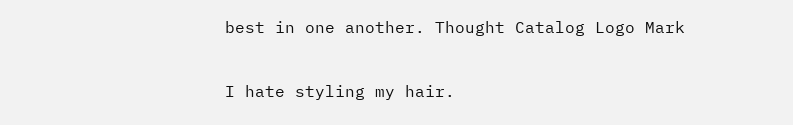best in one another. Thought Catalog Logo Mark

I hate styling my hair.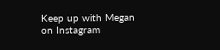Keep up with Megan on Instagram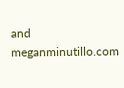and meganminutillo.com